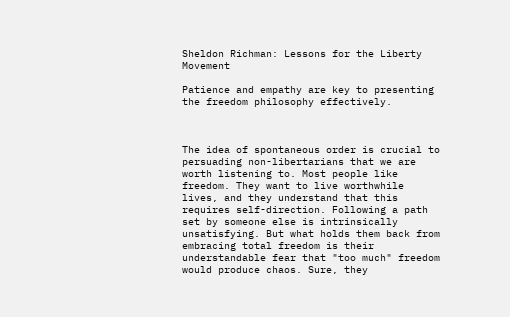Sheldon Richman: Lessons for the Liberty Movement

Patience and empathy are key to presenting the freedom philosophy effectively.



The idea of spontaneous order is crucial to persuading non-libertarians that we are worth listening to. Most people like freedom. They want to live worthwhile lives, and they understand that this requires self-direction. Following a path set by someone else is intrinsically unsatisfying. But what holds them back from embracing total freedom is their understandable fear that "too much" freedom would produce chaos. Sure, they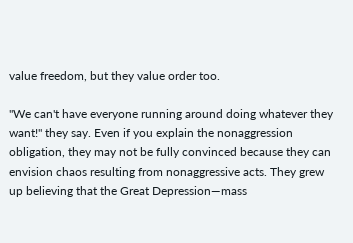value freedom, but they value order too.

"We can't have everyone running around doing whatever they want!" they say. Even if you explain the nonaggression obligation, they may not be fully convinced because they can envision chaos resulting from nonaggressive acts. They grew up believing that the Great Depression—mass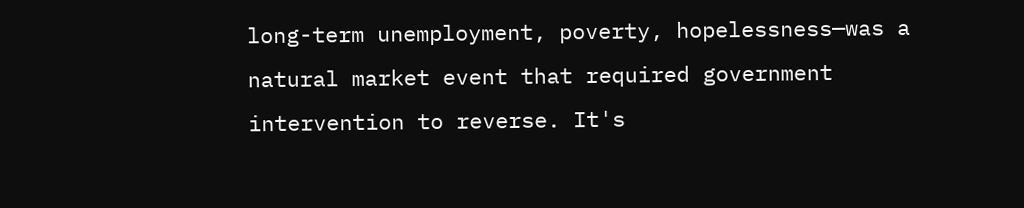long-term unemployment, poverty, hopelessness—was a natural market event that required government intervention to reverse. It's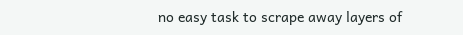no easy task to scrape away layers of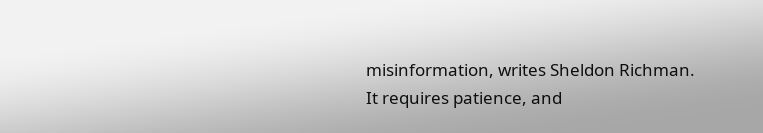misinformation, writes Sheldon Richman. It requires patience, and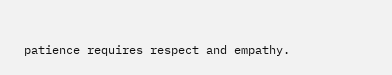patience requires respect and empathy.